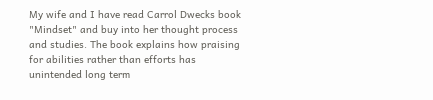My wife and I have read Carrol Dwecks book "Mindset" and buy into her thought process and studies. The book explains how praising for abilities rather than efforts has unintended long term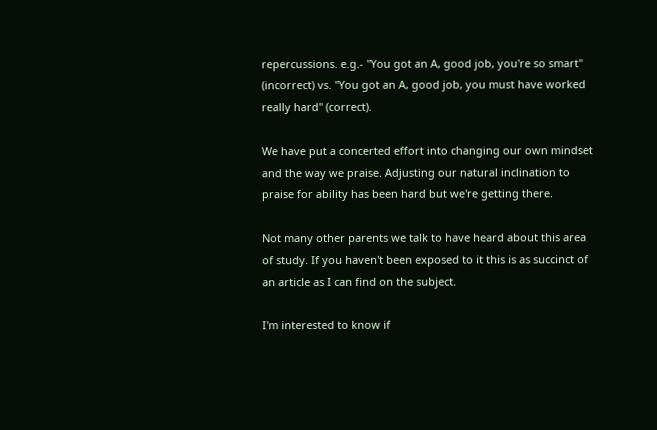repercussions. e.g.- "You got an A, good job, you're so smart" (incorrect) vs. "You got an A, good job, you must have worked really hard" (correct).

We have put a concerted effort into changing our own mindset and the way we praise. Adjusting our natural inclination to praise for ability has been hard but we're getting there.

Not many other parents we talk to have heard about this area of study. If you haven't been exposed to it this is as succinct of an article as I can find on the subject.

I'm interested to know if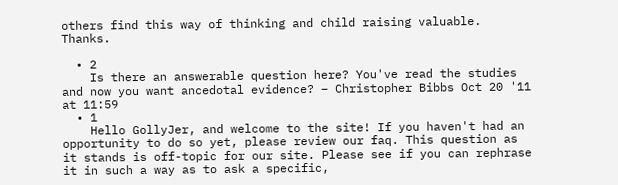others find this way of thinking and child raising valuable. Thanks.

  • 2
    Is there an answerable question here? You've read the studies and now you want ancedotal evidence? – Christopher Bibbs Oct 20 '11 at 11:59
  • 1
    Hello GollyJer, and welcome to the site! If you haven't had an opportunity to do so yet, please review our faq. This question as it stands is off-topic for our site. Please see if you can rephrase it in such a way as to ask a specific,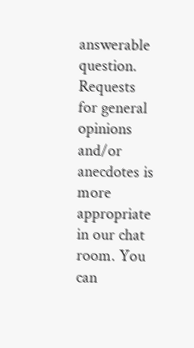answerable question. Requests for general opinions and/or anecdotes is more appropriate in our chat room. You can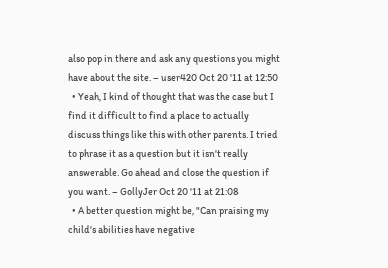also pop in there and ask any questions you might have about the site. – user420 Oct 20 '11 at 12:50
  • Yeah, I kind of thought that was the case but I find it difficult to find a place to actually discuss things like this with other parents. I tried to phrase it as a question but it isn't really answerable. Go ahead and close the question if you want. – GollyJer Oct 20 '11 at 21:08
  • A better question might be, "Can praising my child's abilities have negative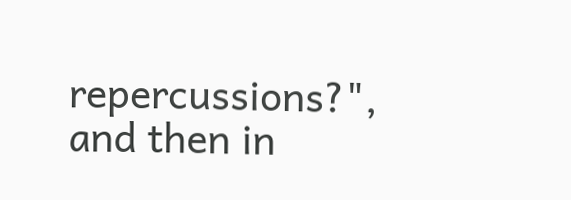repercussions?", and then in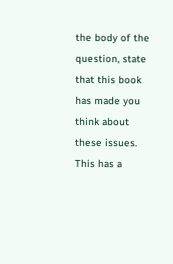the body of the question, state that this book has made you think about these issues. This has a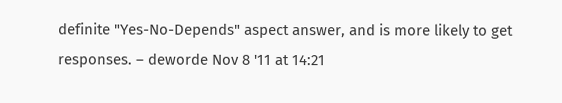definite "Yes-No-Depends" aspect answer, and is more likely to get responses. – deworde Nov 8 '11 at 14:21